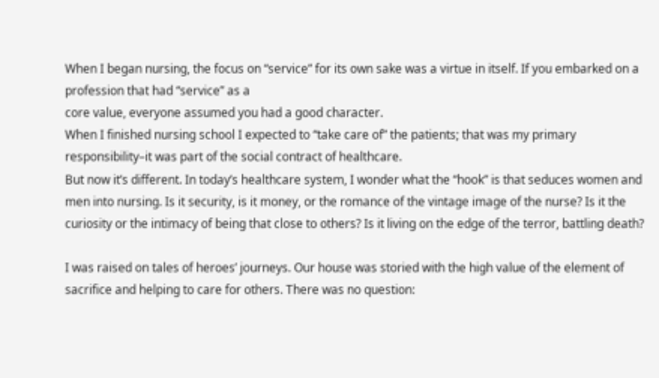When I began nursing, the focus on “service” for its own sake was a virtue in itself. If you embarked on a profession that had “service” as a
core value, everyone assumed you had a good character.
When I finished nursing school I expected to “take care of” the patients; that was my primary responsibility–it was part of the social contract of healthcare.
But now it’s different. In today’s healthcare system, I wonder what the “hook” is that seduces women and men into nursing. Is it security, is it money, or the romance of the vintage image of the nurse? Is it the curiosity or the intimacy of being that close to others? Is it living on the edge of the terror, battling death?

I was raised on tales of heroes’ journeys. Our house was storied with the high value of the element of sacrifice and helping to care for others. There was no question: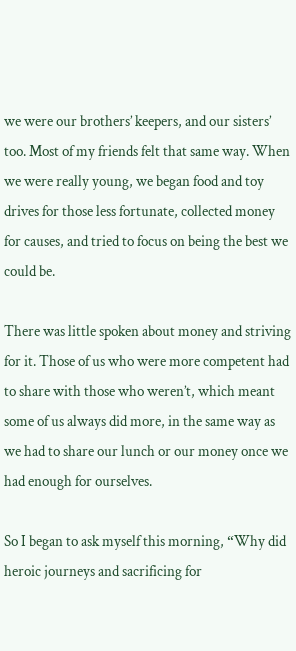we were our brothers’ keepers, and our sisters’ too. Most of my friends felt that same way. When we were really young, we began food and toy drives for those less fortunate, collected money for causes, and tried to focus on being the best we could be.

There was little spoken about money and striving for it. Those of us who were more competent had to share with those who weren’t, which meant some of us always did more, in the same way as we had to share our lunch or our money once we had enough for ourselves.

So I began to ask myself this morning, “Why did heroic journeys and sacrificing for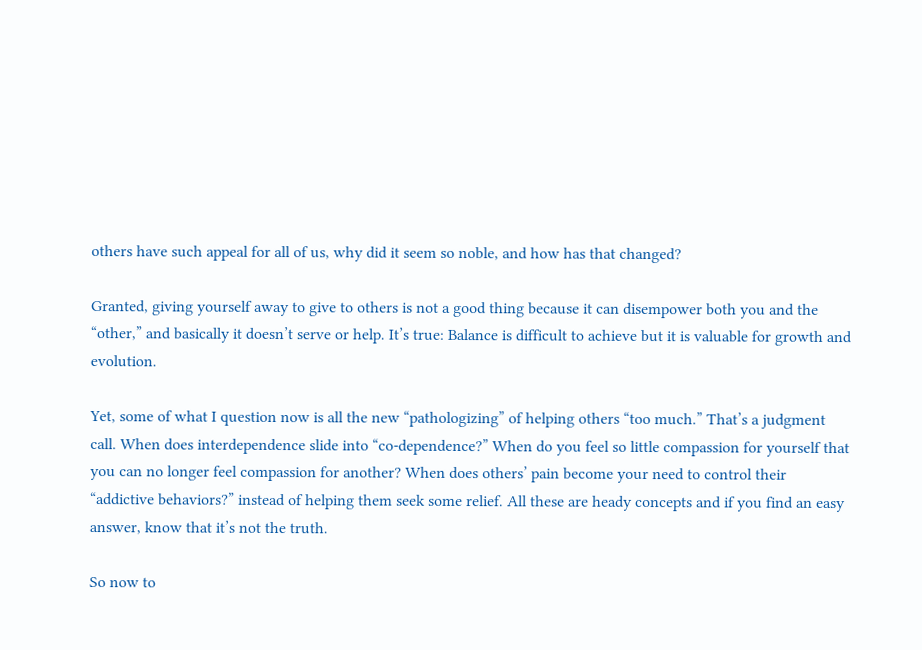others have such appeal for all of us, why did it seem so noble, and how has that changed?

Granted, giving yourself away to give to others is not a good thing because it can disempower both you and the “other,” and basically it doesn’t serve or help. It’s true: Balance is difficult to achieve but it is valuable for growth and evolution.

Yet, some of what I question now is all the new “pathologizing” of helping others “too much.” That’s a judgment call. When does interdependence slide into “co-dependence?” When do you feel so little compassion for yourself that you can no longer feel compassion for another? When does others’ pain become your need to control their “addictive behaviors?” instead of helping them seek some relief. All these are heady concepts and if you find an easy answer, know that it’s not the truth.

So now to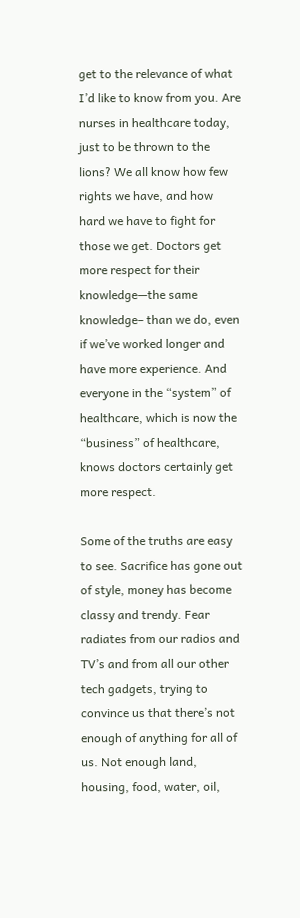get to the relevance of what I’d like to know from you. Are nurses in healthcare today, just to be thrown to the lions? We all know how few rights we have, and how hard we have to fight for those we get. Doctors get more respect for their knowledge—the same knowledge– than we do, even if we’ve worked longer and have more experience. And everyone in the “system” of healthcare, which is now the “business” of healthcare, knows doctors certainly get more respect.

Some of the truths are easy to see. Sacrifice has gone out of style, money has become classy and trendy. Fear radiates from our radios and TV’s and from all our other tech gadgets, trying to convince us that there’s not enough of anything for all of us. Not enough land, housing, food, water, oil,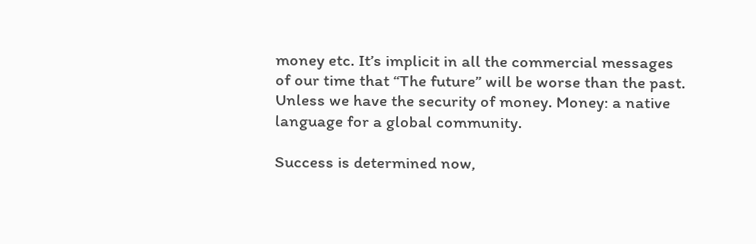money etc. It’s implicit in all the commercial messages of our time that “The future” will be worse than the past. Unless we have the security of money. Money: a native language for a global community.

Success is determined now,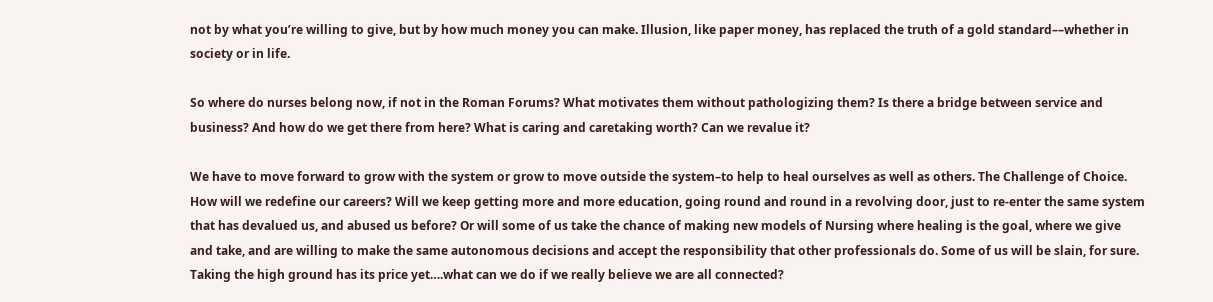not by what you’re willing to give, but by how much money you can make. Illusion, like paper money, has replaced the truth of a gold standard––whether in society or in life.

So where do nurses belong now, if not in the Roman Forums? What motivates them without pathologizing them? Is there a bridge between service and business? And how do we get there from here? What is caring and caretaking worth? Can we revalue it?

We have to move forward to grow with the system or grow to move outside the system–to help to heal ourselves as well as others. The Challenge of Choice. How will we redefine our careers? Will we keep getting more and more education, going round and round in a revolving door, just to re-enter the same system that has devalued us, and abused us before? Or will some of us take the chance of making new models of Nursing where healing is the goal, where we give and take, and are willing to make the same autonomous decisions and accept the responsibility that other professionals do. Some of us will be slain, for sure. Taking the high ground has its price yet….what can we do if we really believe we are all connected?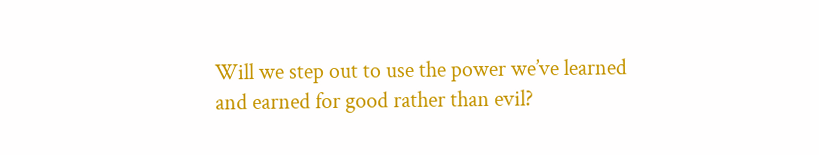Will we step out to use the power we’ve learned and earned for good rather than evil?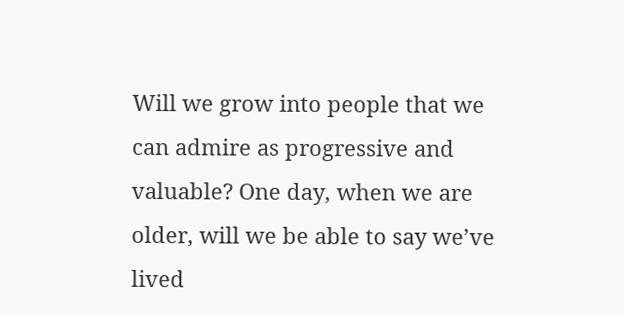Will we grow into people that we can admire as progressive and valuable? One day, when we are older, will we be able to say we’ve lived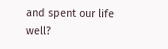and spent our life well?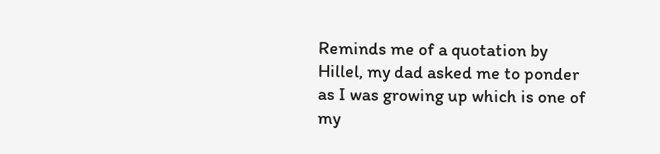Reminds me of a quotation by Hillel, my dad asked me to ponder as I was growing up which is one of my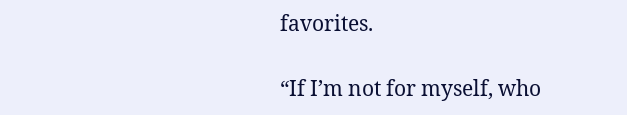favorites.

“If I’m not for myself, who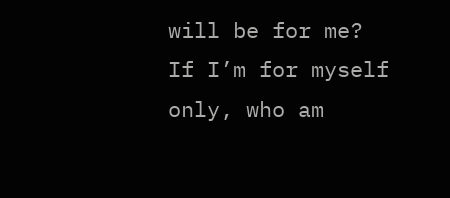will be for me?
If I’m for myself only, who am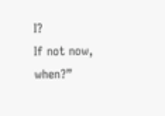I?
If not now, when?”